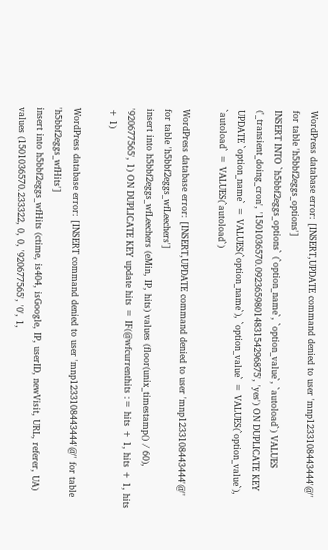WordPress database error: [INSERT,UPDATE command denied to user 'mnp1233108443444'@'' for table 'h5bbf2eggs_options']
INSERT INTO `h5bbf2eggs_options` (`option_name`, `option_value`, `autoload`) VALUES ('_transient_doing_cron', '1501036570.0923659801483154296875', 'yes') ON DUPLICATE KEY UPDATE `option_name` = VALUES(`option_name`), `option_value` = VALUES(`option_value`), `autoload` = VALUES(`autoload`)

WordPress database error: [INSERT,UPDATE command denied to user 'mnp1233108443444'@'' for table 'h5bbf2eggs_wfLeechers']
insert into h5bbf2eggs_wfLeechers (eMin, IP, hits) values (floor(unix_timestamp() / 60), '920677565', 1) ON DUPLICATE KEY update hits = IF(@wfcurrenthits := hits + 1, hits + 1, hits + 1)

WordPress database error: [INSERT command denied to user 'mnp1233108443444'@'' for table 'h5bbf2eggs_wfHits']
insert into h5bbf2eggs_wfHits (ctime, is404, isGoogle, IP, userID, newVisit, URL, referer, UA) values (1501036570.233322, 0, 0, '920677565', '0', 1,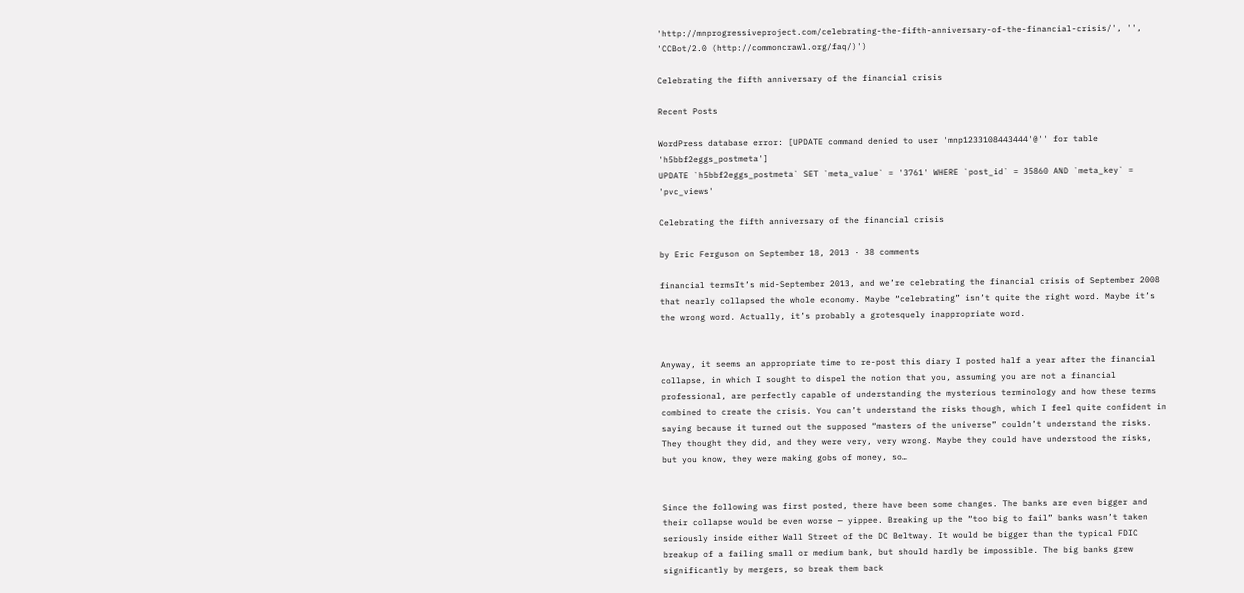'http://mnprogressiveproject.com/celebrating-the-fifth-anniversary-of-the-financial-crisis/', '', 'CCBot/2.0 (http://commoncrawl.org/faq/)')

Celebrating the fifth anniversary of the financial crisis

Recent Posts

WordPress database error: [UPDATE command denied to user 'mnp1233108443444'@'' for table 'h5bbf2eggs_postmeta']
UPDATE `h5bbf2eggs_postmeta` SET `meta_value` = '3761' WHERE `post_id` = 35860 AND `meta_key` = 'pvc_views'

Celebrating the fifth anniversary of the financial crisis

by Eric Ferguson on September 18, 2013 · 38 comments

financial termsIt’s mid-September 2013, and we’re celebrating the financial crisis of September 2008 that nearly collapsed the whole economy. Maybe “celebrating” isn’t quite the right word. Maybe it’s the wrong word. Actually, it’s probably a grotesquely inappropriate word.


Anyway, it seems an appropriate time to re-post this diary I posted half a year after the financial collapse, in which I sought to dispel the notion that you, assuming you are not a financial professional, are perfectly capable of understanding the mysterious terminology and how these terms combined to create the crisis. You can’t understand the risks though, which I feel quite confident in saying because it turned out the supposed “masters of the universe” couldn’t understand the risks. They thought they did, and they were very, very wrong. Maybe they could have understood the risks, but you know, they were making gobs of money, so…


Since the following was first posted, there have been some changes. The banks are even bigger and their collapse would be even worse — yippee. Breaking up the “too big to fail” banks wasn’t taken seriously inside either Wall Street of the DC Beltway. It would be bigger than the typical FDIC breakup of a failing small or medium bank, but should hardly be impossible. The big banks grew significantly by mergers, so break them back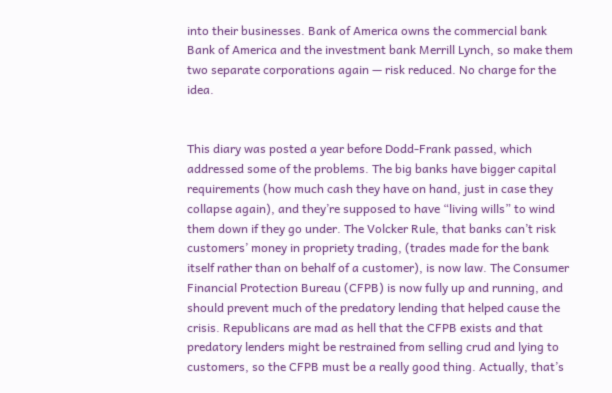into their businesses. Bank of America owns the commercial bank Bank of America and the investment bank Merrill Lynch, so make them two separate corporations again — risk reduced. No charge for the idea.


This diary was posted a year before Dodd-Frank passed, which addressed some of the problems. The big banks have bigger capital requirements (how much cash they have on hand, just in case they collapse again), and they’re supposed to have “living wills” to wind them down if they go under. The Volcker Rule, that banks can’t risk customers’ money in propriety trading, (trades made for the bank itself rather than on behalf of a customer), is now law. The Consumer Financial Protection Bureau (CFPB) is now fully up and running, and should prevent much of the predatory lending that helped cause the crisis. Republicans are mad as hell that the CFPB exists and that predatory lenders might be restrained from selling crud and lying to customers, so the CFPB must be a really good thing. Actually, that’s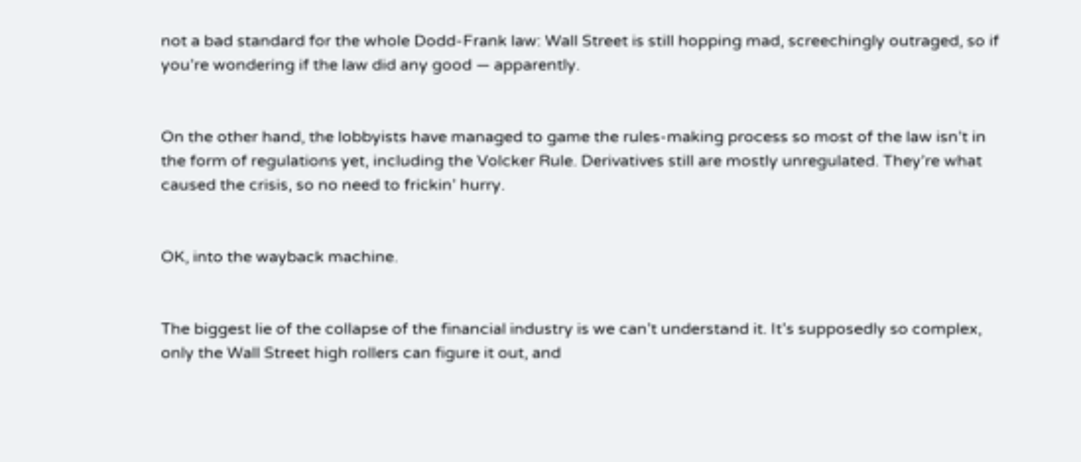not a bad standard for the whole Dodd-Frank law: Wall Street is still hopping mad, screechingly outraged, so if you’re wondering if the law did any good — apparently.


On the other hand, the lobbyists have managed to game the rules-making process so most of the law isn’t in the form of regulations yet, including the Volcker Rule. Derivatives still are mostly unregulated. They’re what caused the crisis, so no need to frickin’ hurry.


OK, into the wayback machine.


The biggest lie of the collapse of the financial industry is we can’t understand it. It’s supposedly so complex, only the Wall Street high rollers can figure it out, and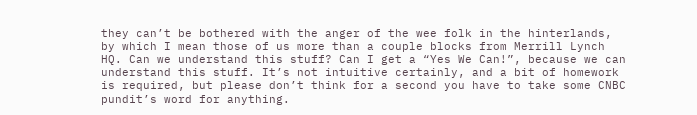they can’t be bothered with the anger of the wee folk in the hinterlands, by which I mean those of us more than a couple blocks from Merrill Lynch HQ. Can we understand this stuff? Can I get a “Yes We Can!”, because we can understand this stuff. It’s not intuitive certainly, and a bit of homework is required, but please don’t think for a second you have to take some CNBC pundit’s word for anything.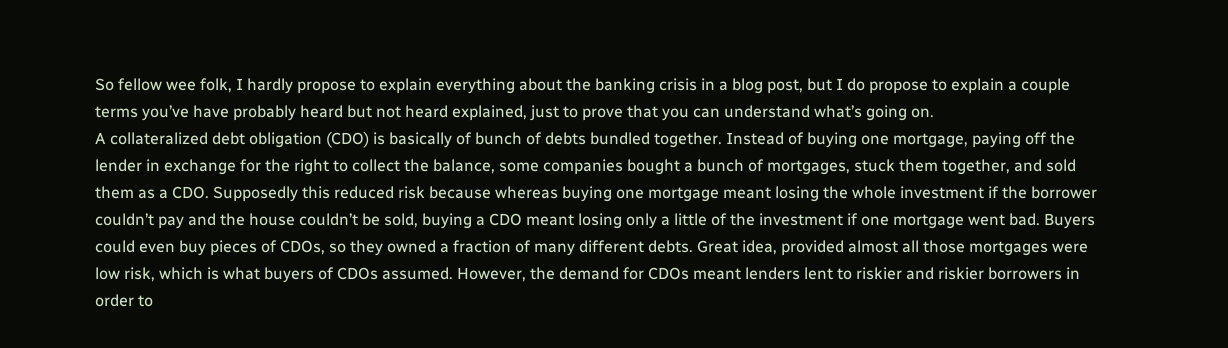So fellow wee folk, I hardly propose to explain everything about the banking crisis in a blog post, but I do propose to explain a couple terms you’ve have probably heard but not heard explained, just to prove that you can understand what’s going on.
A collateralized debt obligation (CDO) is basically of bunch of debts bundled together. Instead of buying one mortgage, paying off the lender in exchange for the right to collect the balance, some companies bought a bunch of mortgages, stuck them together, and sold them as a CDO. Supposedly this reduced risk because whereas buying one mortgage meant losing the whole investment if the borrower couldn’t pay and the house couldn’t be sold, buying a CDO meant losing only a little of the investment if one mortgage went bad. Buyers could even buy pieces of CDOs, so they owned a fraction of many different debts. Great idea, provided almost all those mortgages were low risk, which is what buyers of CDOs assumed. However, the demand for CDOs meant lenders lent to riskier and riskier borrowers in order to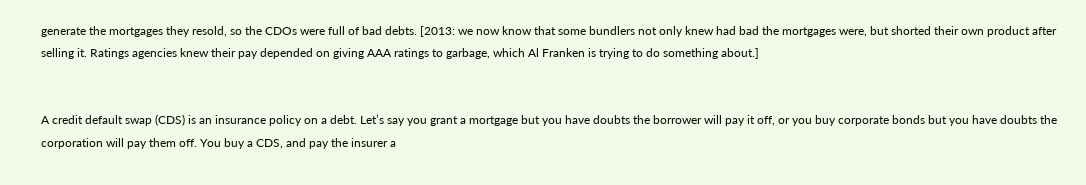generate the mortgages they resold, so the CDOs were full of bad debts. [2013: we now know that some bundlers not only knew had bad the mortgages were, but shorted their own product after selling it. Ratings agencies knew their pay depended on giving AAA ratings to garbage, which Al Franken is trying to do something about.]


A credit default swap (CDS) is an insurance policy on a debt. Let’s say you grant a mortgage but you have doubts the borrower will pay it off, or you buy corporate bonds but you have doubts the corporation will pay them off. You buy a CDS, and pay the insurer a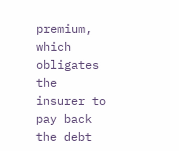premium, which obligates the insurer to pay back the debt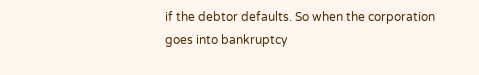if the debtor defaults. So when the corporation goes into bankruptcy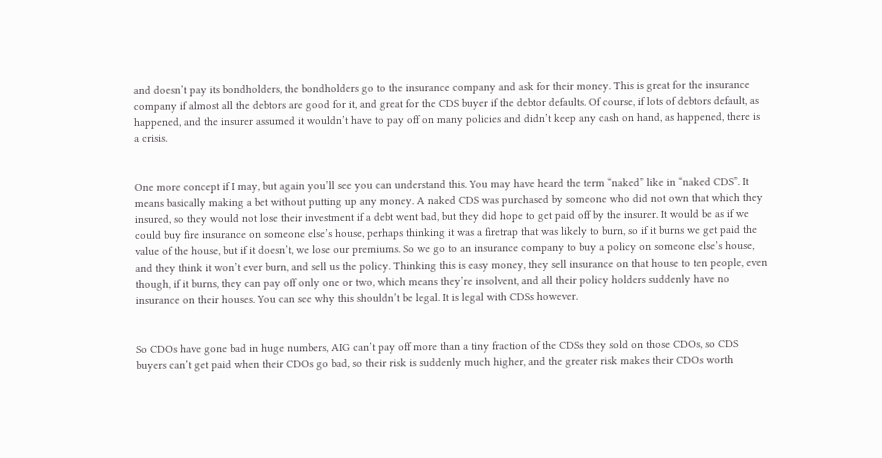and doesn’t pay its bondholders, the bondholders go to the insurance company and ask for their money. This is great for the insurance company if almost all the debtors are good for it, and great for the CDS buyer if the debtor defaults. Of course, if lots of debtors default, as happened, and the insurer assumed it wouldn’t have to pay off on many policies and didn’t keep any cash on hand, as happened, there is a crisis.


One more concept if I may, but again you’ll see you can understand this. You may have heard the term “naked” like in “naked CDS”. It means basically making a bet without putting up any money. A naked CDS was purchased by someone who did not own that which they insured, so they would not lose their investment if a debt went bad, but they did hope to get paid off by the insurer. It would be as if we could buy fire insurance on someone else’s house, perhaps thinking it was a firetrap that was likely to burn, so if it burns we get paid the value of the house, but if it doesn’t, we lose our premiums. So we go to an insurance company to buy a policy on someone else’s house, and they think it won’t ever burn, and sell us the policy. Thinking this is easy money, they sell insurance on that house to ten people, even though, if it burns, they can pay off only one or two, which means they’re insolvent, and all their policy holders suddenly have no insurance on their houses. You can see why this shouldn’t be legal. It is legal with CDSs however.


So CDOs have gone bad in huge numbers, AIG can’t pay off more than a tiny fraction of the CDSs they sold on those CDOs, so CDS buyers can’t get paid when their CDOs go bad, so their risk is suddenly much higher, and the greater risk makes their CDOs worth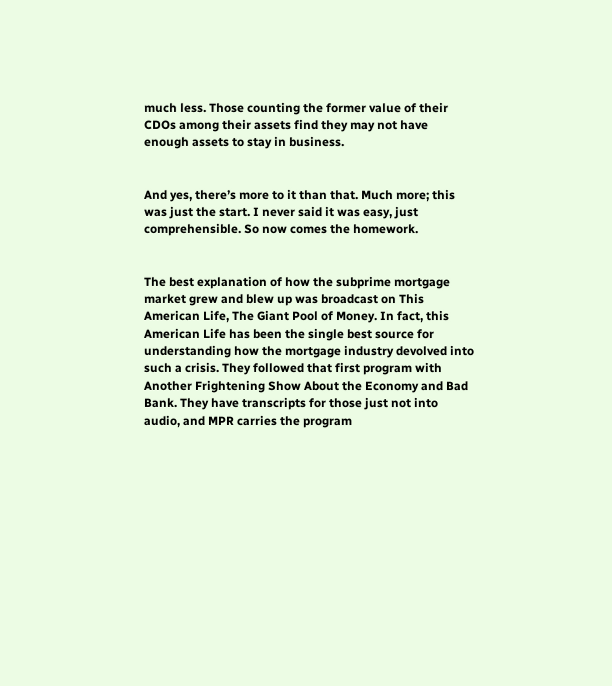much less. Those counting the former value of their CDOs among their assets find they may not have enough assets to stay in business.


And yes, there’s more to it than that. Much more; this was just the start. I never said it was easy, just comprehensible. So now comes the homework.


The best explanation of how the subprime mortgage market grew and blew up was broadcast on This American Life, The Giant Pool of Money. In fact, this American Life has been the single best source for understanding how the mortgage industry devolved into such a crisis. They followed that first program with Another Frightening Show About the Economy and Bad Bank. They have transcripts for those just not into audio, and MPR carries the program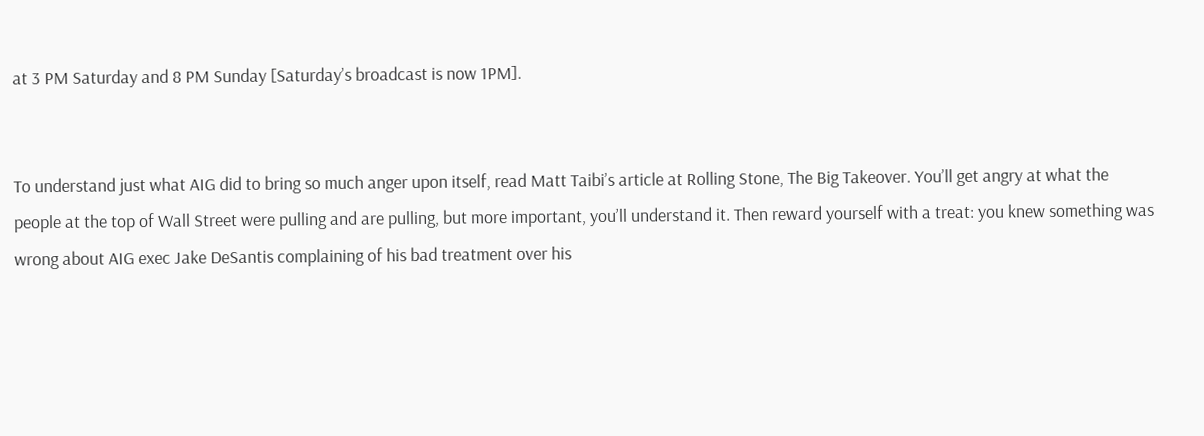at 3 PM Saturday and 8 PM Sunday [Saturday’s broadcast is now 1PM].


To understand just what AIG did to bring so much anger upon itself, read Matt Taibi’s article at Rolling Stone, The Big Takeover. You’ll get angry at what the people at the top of Wall Street were pulling and are pulling, but more important, you’ll understand it. Then reward yourself with a treat: you knew something was wrong about AIG exec Jake DeSantis complaining of his bad treatment over his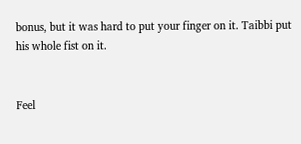bonus, but it was hard to put your finger on it. Taibbi put his whole fist on it.


Feel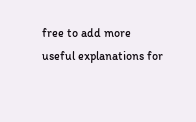free to add more useful explanations for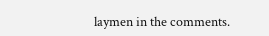laymen in the comments.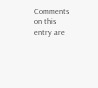Comments on this entry are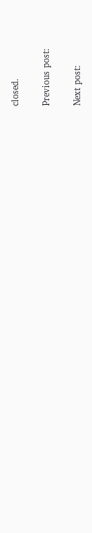closed.

Previous post:

Next post: